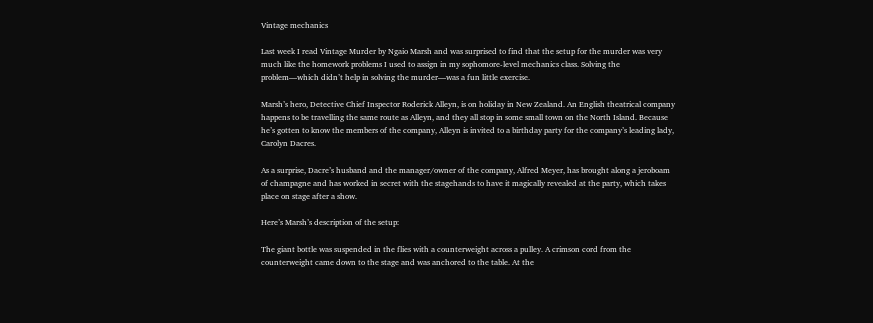Vintage mechanics

Last week I read Vintage Murder by Ngaio Marsh and was surprised to find that the setup for the murder was very much like the homework problems I used to assign in my sophomore-level mechanics class. Solving the problem—which didn’t help in solving the murder—was a fun little exercise.

Marsh’s hero, Detective Chief Inspector Roderick Alleyn, is on holiday in New Zealand. An English theatrical company happens to be travelling the same route as Alleyn, and they all stop in some small town on the North Island. Because he’s gotten to know the members of the company, Alleyn is invited to a birthday party for the company’s leading lady, Carolyn Dacres.

As a surprise, Dacre’s husband and the manager/owner of the company, Alfred Meyer, has brought along a jeroboam of champagne and has worked in secret with the stagehands to have it magically revealed at the party, which takes place on stage after a show.

Here’s Marsh’s description of the setup:

The giant bottle was suspended in the flies with a counterweight across a pulley. A crimson cord from the counterweight came down to the stage and was anchored to the table. At the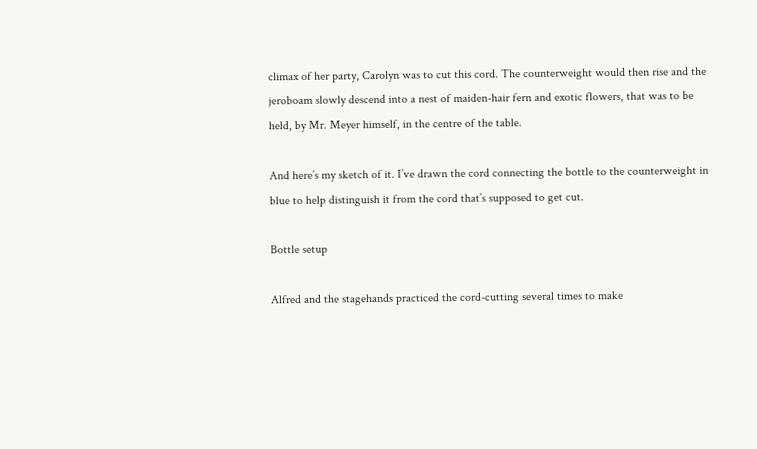climax of her party, Carolyn was to cut this cord. The counterweight would then rise and the jeroboam slowly descend into a nest of maiden-hair fern and exotic flowers, that was to be held, by Mr. Meyer himself, in the centre of the table.

And here’s my sketch of it. I’ve drawn the cord connecting the bottle to the counterweight in blue to help distinguish it from the cord that’s supposed to get cut.

Bottle setup

Alfred and the stagehands practiced the cord-cutting several times to make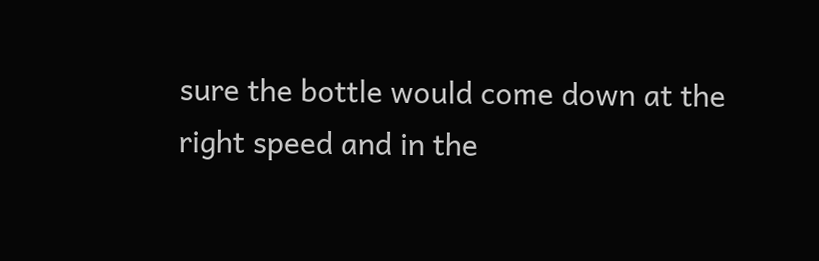sure the bottle would come down at the right speed and in the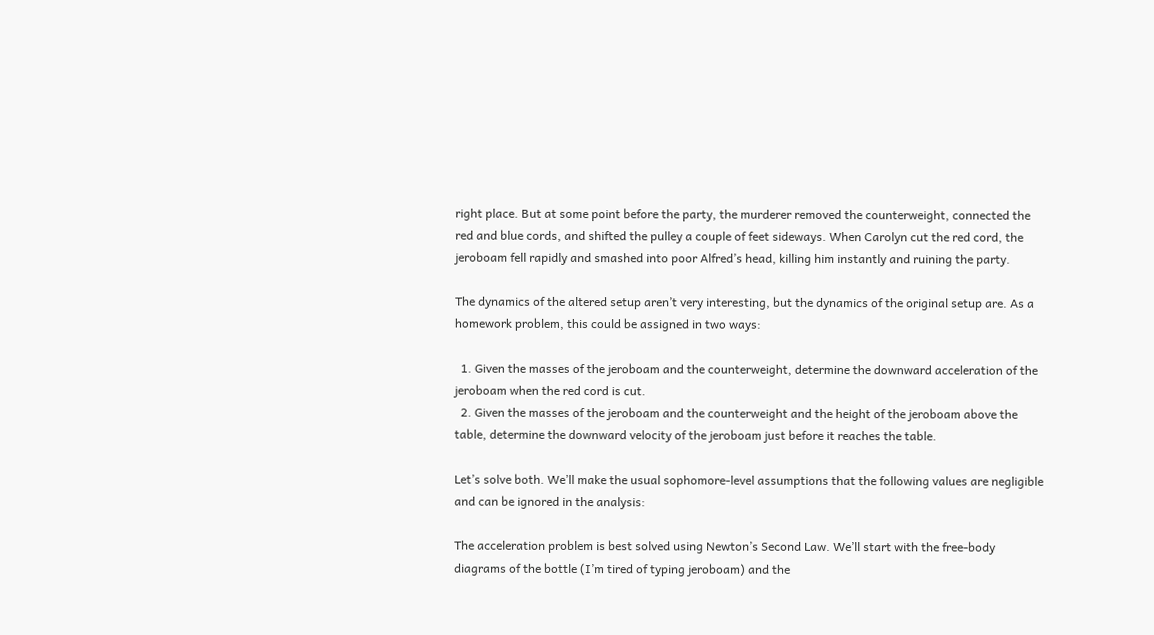right place. But at some point before the party, the murderer removed the counterweight, connected the red and blue cords, and shifted the pulley a couple of feet sideways. When Carolyn cut the red cord, the jeroboam fell rapidly and smashed into poor Alfred’s head, killing him instantly and ruining the party.

The dynamics of the altered setup aren’t very interesting, but the dynamics of the original setup are. As a homework problem, this could be assigned in two ways:

  1. Given the masses of the jeroboam and the counterweight, determine the downward acceleration of the jeroboam when the red cord is cut.
  2. Given the masses of the jeroboam and the counterweight and the height of the jeroboam above the table, determine the downward velocity of the jeroboam just before it reaches the table.

Let’s solve both. We’ll make the usual sophomore-level assumptions that the following values are negligible and can be ignored in the analysis:

The acceleration problem is best solved using Newton’s Second Law. We’ll start with the free-body diagrams of the bottle (I’m tired of typing jeroboam) and the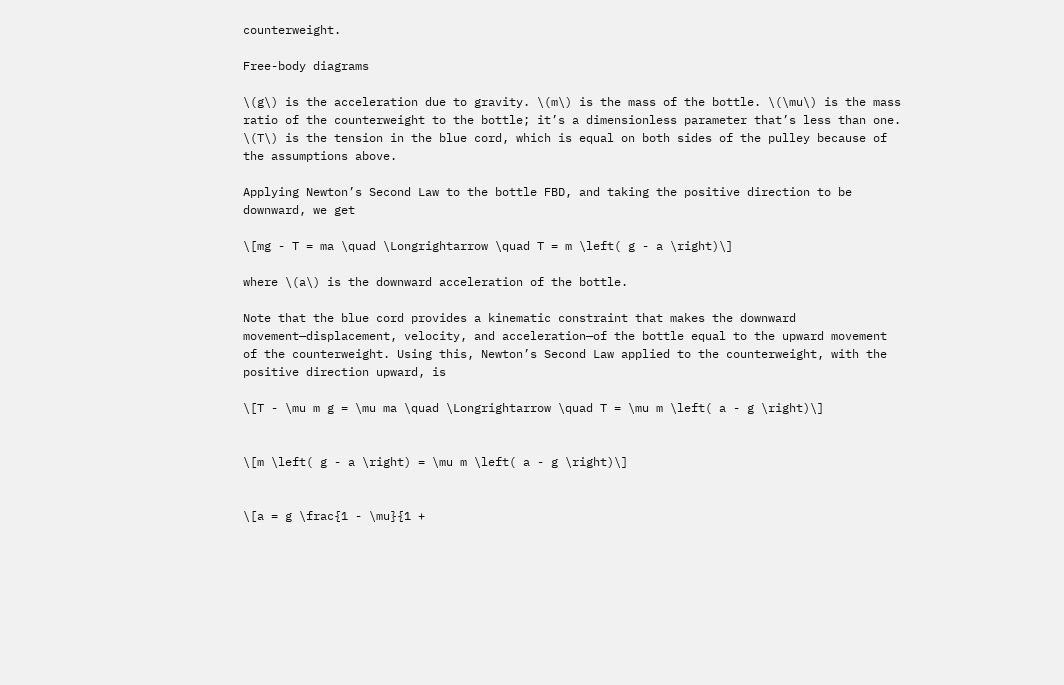counterweight.

Free-body diagrams

\(g\) is the acceleration due to gravity. \(m\) is the mass of the bottle. \(\mu\) is the mass ratio of the counterweight to the bottle; it’s a dimensionless parameter that’s less than one. \(T\) is the tension in the blue cord, which is equal on both sides of the pulley because of the assumptions above.

Applying Newton’s Second Law to the bottle FBD, and taking the positive direction to be downward, we get

\[mg - T = ma \quad \Longrightarrow \quad T = m \left( g - a \right)\]

where \(a\) is the downward acceleration of the bottle.

Note that the blue cord provides a kinematic constraint that makes the downward movement—displacement, velocity, and acceleration—of the bottle equal to the upward movement of the counterweight. Using this, Newton’s Second Law applied to the counterweight, with the positive direction upward, is

\[T - \mu m g = \mu ma \quad \Longrightarrow \quad T = \mu m \left( a - g \right)\]


\[m \left( g - a \right) = \mu m \left( a - g \right)\]


\[a = g \frac{1 - \mu}{1 +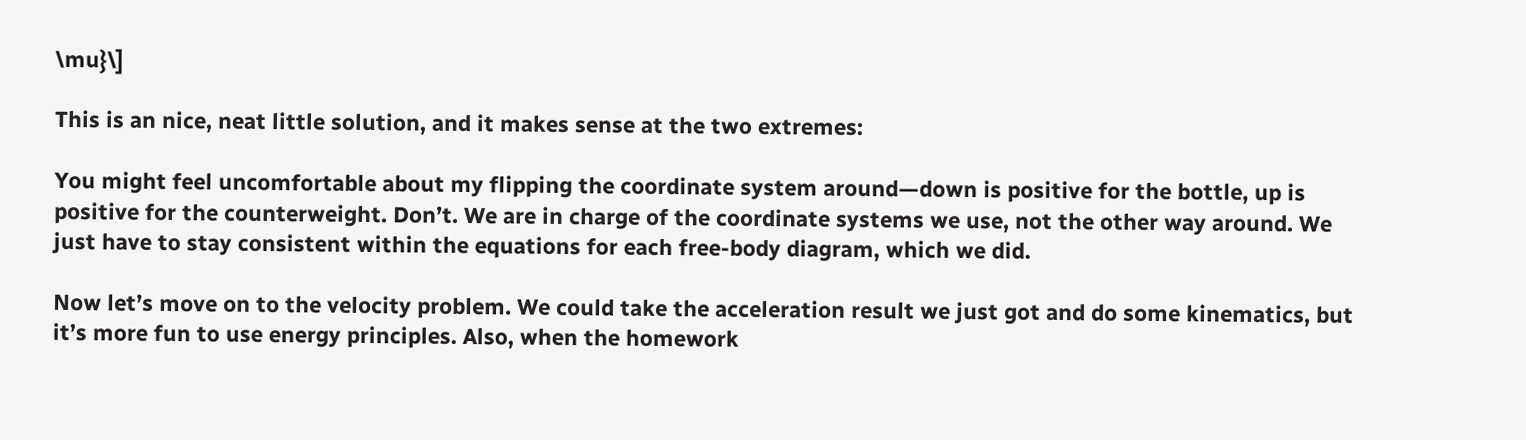\mu}\]

This is an nice, neat little solution, and it makes sense at the two extremes:

You might feel uncomfortable about my flipping the coordinate system around—down is positive for the bottle, up is positive for the counterweight. Don’t. We are in charge of the coordinate systems we use, not the other way around. We just have to stay consistent within the equations for each free-body diagram, which we did.

Now let’s move on to the velocity problem. We could take the acceleration result we just got and do some kinematics, but it’s more fun to use energy principles. Also, when the homework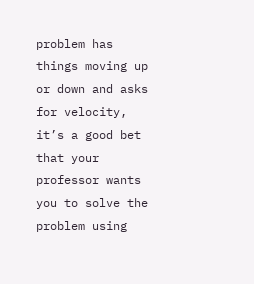problem has things moving up or down and asks for velocity, it’s a good bet that your professor wants you to solve the problem using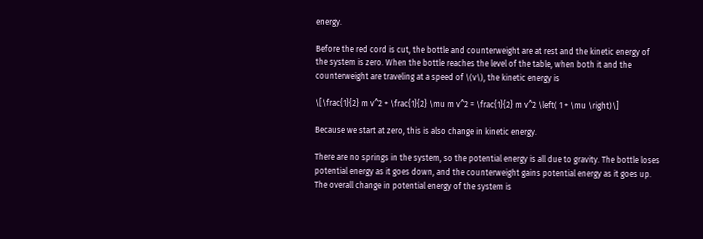energy.

Before the red cord is cut, the bottle and counterweight are at rest and the kinetic energy of the system is zero. When the bottle reaches the level of the table, when both it and the counterweight are traveling at a speed of \(v\), the kinetic energy is

\[\frac{1}{2} m v^2 + \frac{1}{2} \mu m v^2 = \frac{1}{2} m v^2 \left( 1 + \mu \right)\]

Because we start at zero, this is also change in kinetic energy.

There are no springs in the system, so the potential energy is all due to gravity. The bottle loses potential energy as it goes down, and the counterweight gains potential energy as it goes up. The overall change in potential energy of the system is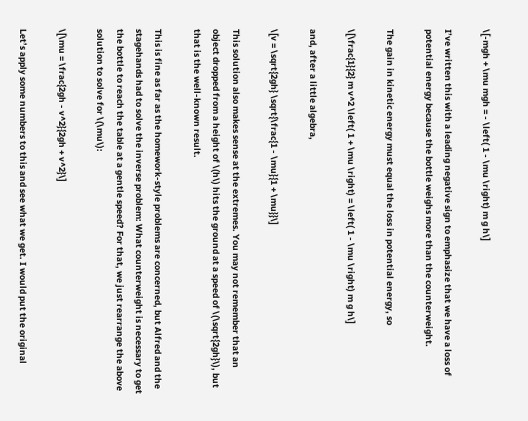\[-mgh + \mu mgh = - \left( 1 - \mu \right) m g h\]

I’ve written this with a leading negative sign to emphasize that we have a loss of potential energy because the bottle weighs more than the counterweight.

The gain in kinetic energy must equal the loss in potential energy, so

\[\frac{1}{2} m v^2 \left( 1 + \mu \right) = \left( 1 - \mu \right) m g h\]

and, after a little algebra,

\[v = \sqrt{2gh} \sqrt{\frac{1 - \mu}{1 + \mu}}\]

This solution also makes sense at the extremes. You may not remember that an object dropped from a height of \(h\) hits the ground at a speed of \(\sqrt{2gh}\), but that is the well-known result.

This is fine as far as the homework-style problems are concerned, but Alfred and the stagehands had to solve the inverse problem: What counterweight is necessary to get the bottle to reach the table at a gentle speed? For that, we just rearrange the above solution to solve for \(\mu\):

\[\mu = \frac{2gh - v^2}{2gh + v^2}\]

Let’s apply some numbers to this and see what we get. I would put the original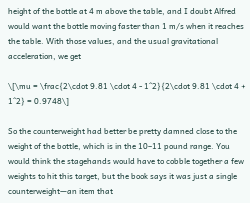height of the bottle at 4 m above the table, and I doubt Alfred would want the bottle moving faster than 1 m/s when it reaches the table. With those values, and the usual gravitational acceleration, we get

\[\mu = \frac{2\cdot 9.81 \cdot 4 - 1^2}{2\cdot 9.81 \cdot 4 + 1^2} = 0.9748\]

So the counterweight had better be pretty damned close to the weight of the bottle, which is in the 10–11 pound range. You would think the stagehands would have to cobble together a few weights to hit this target, but the book says it was just a single counterweight—an item that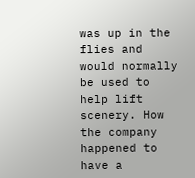was up in the flies and would normally be used to help lift scenery. How the company happened to have a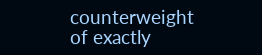counterweight of exactly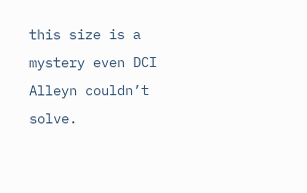this size is a mystery even DCI Alleyn couldn’t solve.